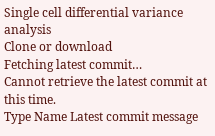Single cell differential variance analysis
Clone or download
Fetching latest commit…
Cannot retrieve the latest commit at this time.
Type Name Latest commit message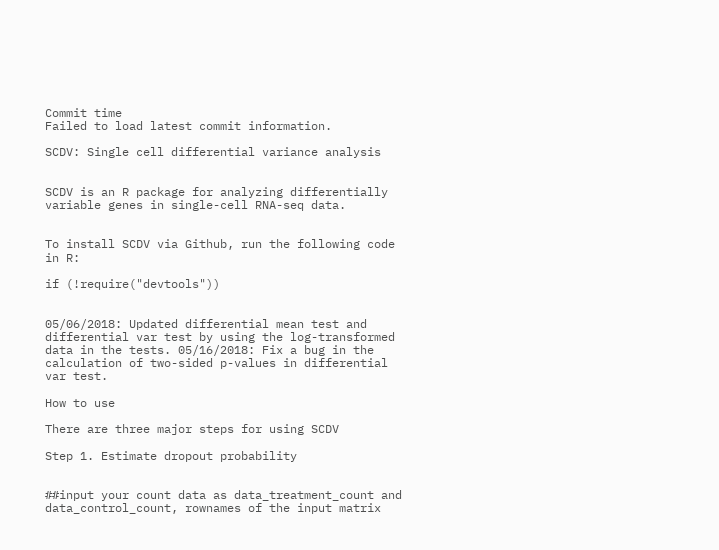Commit time
Failed to load latest commit information.

SCDV: Single cell differential variance analysis


SCDV is an R package for analyzing differentially variable genes in single-cell RNA-seq data.


To install SCDV via Github, run the following code in R:

if (!require("devtools"))


05/06/2018: Updated differential mean test and differential var test by using the log-transformed data in the tests. 05/16/2018: Fix a bug in the calculation of two-sided p-values in differential var test.

How to use

There are three major steps for using SCDV

Step 1. Estimate dropout probability


##input your count data as data_treatment_count and data_control_count, rownames of the input matrix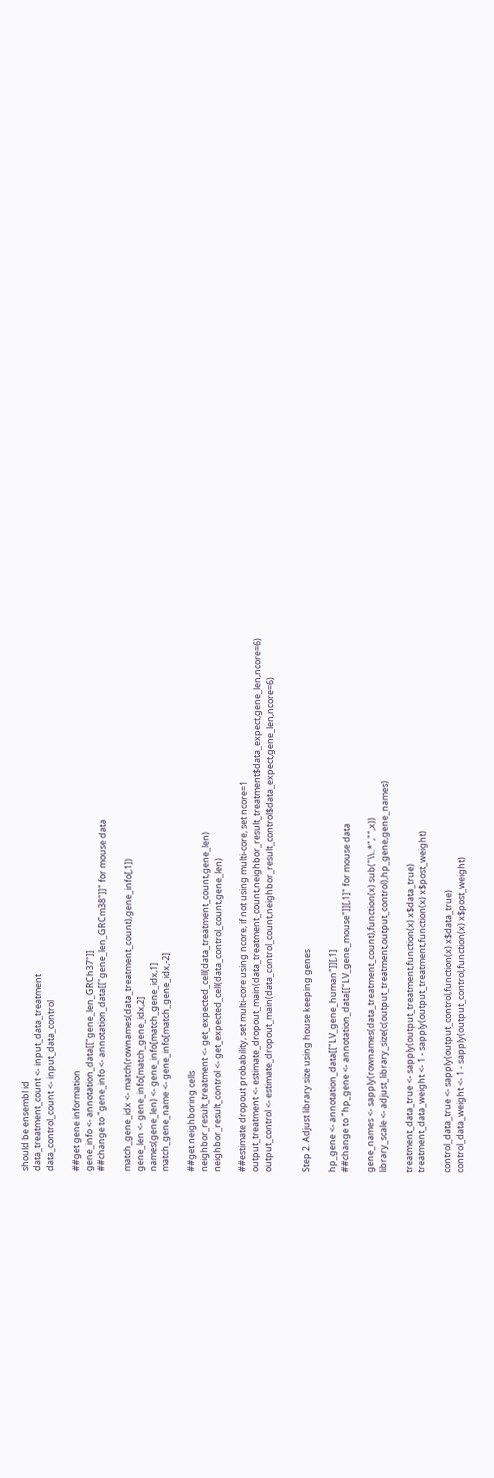should be ensembl id
data_treatment_count <- input_data_treatment
data_control_count <- input_data_control

##get gene information
gene_info <- annotation_data[["gene_len_GRCh37"]]
##change to "gene_info <- annotation_data[["gene_len_GRCm38"]]" for mouse data

match_gene_idx <- match(rownames(data_treatment_count),gene_info[,1])
gene_len <- gene_info[match_gene_idx,2]
names(gene_len) <- gene_info[match_gene_idx,1]
match_gene_name <- gene_info[match_gene_idx,-2]

##get neighboring cells
neighbor_result_treatment <- get_expected_cell(data_treatment_count,gene_len)
neighbor_result_control <- get_expected_cell(data_control_count,gene_len)

##estimate dropout probability, set multi-core using ncore, if not using multi-core, set ncore=1
output_treatment <- estimate_dropout_main(data_treatment_count,neighbor_result_treatment$data_expect,gene_len,ncore=6)
output_control <- estimate_dropout_main(data_control_count,neighbor_result_control$data_expect,gene_len,ncore=6)


Step 2. Adjust library size using house keeping genes

hp_gene <- annotation_data[["LV_gene_human"]][,1]
##change to "hp_gene <- annotation_data[["LV_gene_mouse"]][,1]" for mouse data

gene_names <- sapply(rownames(data_treatment_count),function(x) sub("\\..*","",x))
library_scale <- adjust_library_size(c(output_treatment,output_control),hp_gene,gene_names)

treatment_data_true <- sapply(output_treatment,function(x) x$data_true)
treatment_data_weight <- 1 - sapply(output_treatment,function(x) x$post_weight)

control_data_true <- sapply(output_control,function(x) x$data_true)
control_data_weight <- 1 - sapply(output_control,function(x) x$post_weight)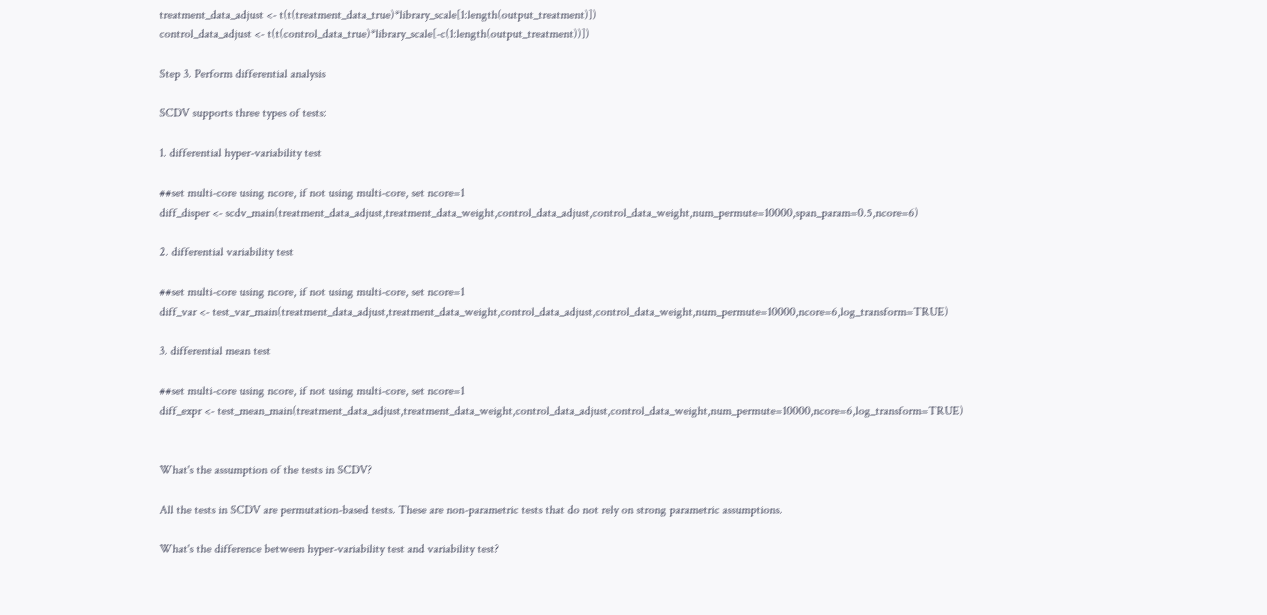treatment_data_adjust <- t(t(treatment_data_true)*library_scale[1:length(output_treatment)])
control_data_adjust <- t(t(control_data_true)*library_scale[-c(1:length(output_treatment))])

Step 3. Perform differential analysis

SCDV supports three types of tests:

1. differential hyper-variability test

##set multi-core using ncore, if not using multi-core, set ncore=1
diff_disper <- scdv_main(treatment_data_adjust,treatment_data_weight,control_data_adjust,control_data_weight,num_permute=10000,span_param=0.5,ncore=6)

2. differential variability test

##set multi-core using ncore, if not using multi-core, set ncore=1
diff_var <- test_var_main(treatment_data_adjust,treatment_data_weight,control_data_adjust,control_data_weight,num_permute=10000,ncore=6,log_transform=TRUE)

3. differential mean test

##set multi-core using ncore, if not using multi-core, set ncore=1
diff_expr <- test_mean_main(treatment_data_adjust,treatment_data_weight,control_data_adjust,control_data_weight,num_permute=10000,ncore=6,log_transform=TRUE)


What's the assumption of the tests in SCDV?

All the tests in SCDV are permutation-based tests. These are non-parametric tests that do not rely on strong parametric assumptions.

What's the difference between hyper-variability test and variability test?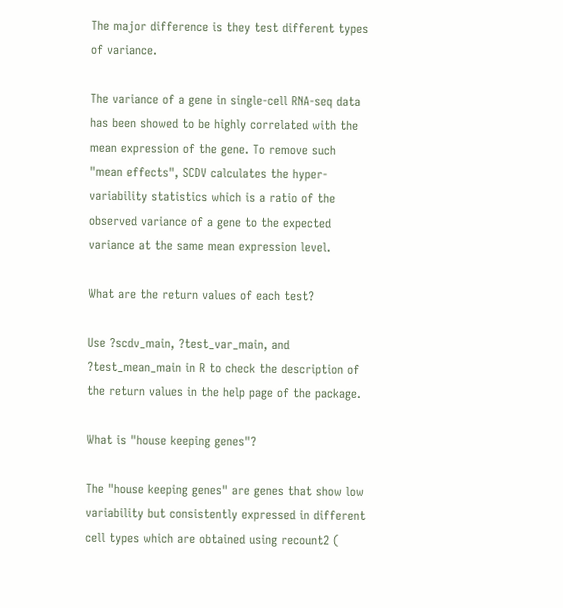The major difference is they test different types of variance.

The variance of a gene in single-cell RNA-seq data has been showed to be highly correlated with the mean expression of the gene. To remove such "mean effects", SCDV calculates the hyper-variability statistics which is a ratio of the observed variance of a gene to the expected variance at the same mean expression level.

What are the return values of each test?

Use ?scdv_main, ?test_var_main, and ?test_mean_main in R to check the description of the return values in the help page of the package.

What is "house keeping genes"?

The "house keeping genes" are genes that show low variability but consistently expressed in different cell types which are obtained using recount2 (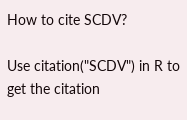How to cite SCDV?

Use citation("SCDV") in R to get the citation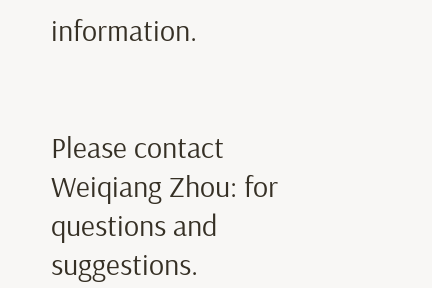information.


Please contact Weiqiang Zhou: for questions and suggestions.